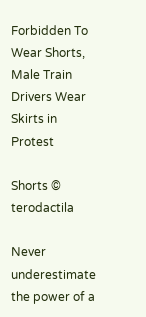Forbidden To Wear Shorts, Male Train Drivers Wear Skirts in Protest

Shorts © terodactila

Never underestimate the power of a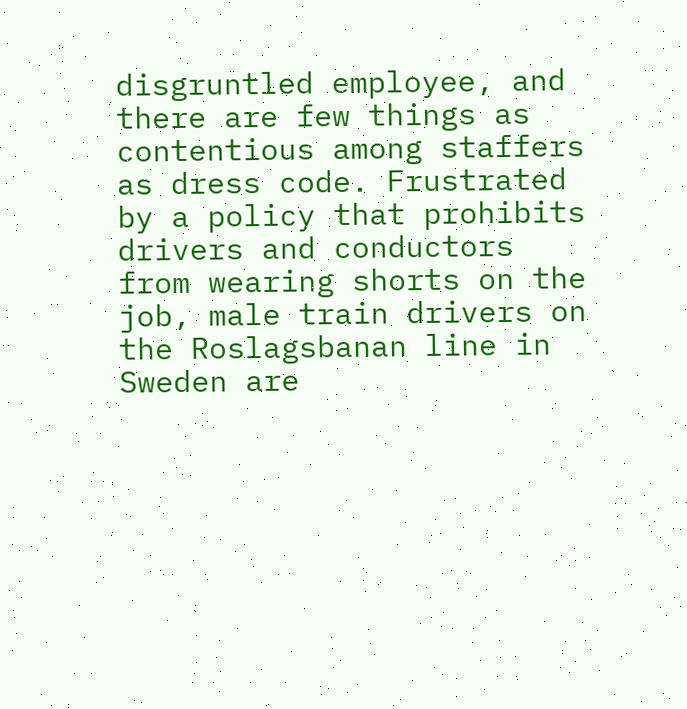disgruntled employee, and there are few things as contentious among staffers as dress code. Frustrated by a policy that prohibits drivers and conductors from wearing shorts on the job, male train drivers on the Roslagsbanan line in Sweden are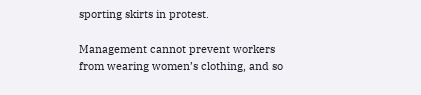sporting skirts in protest.

Management cannot prevent workers from wearing women’s clothing, and so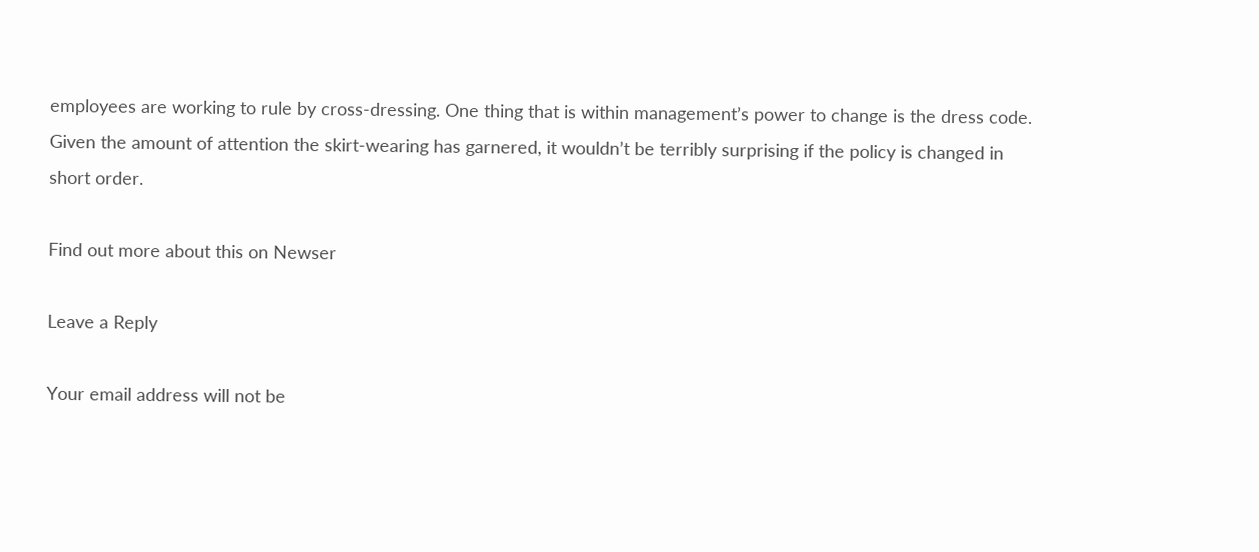employees are working to rule by cross-dressing. One thing that is within management’s power to change is the dress code. Given the amount of attention the skirt-wearing has garnered, it wouldn’t be terribly surprising if the policy is changed in short order.

Find out more about this on Newser

Leave a Reply

Your email address will not be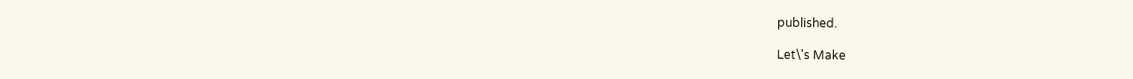published.

Let\'s Make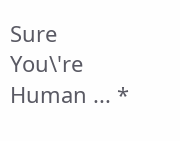Sure You\'re Human ... *